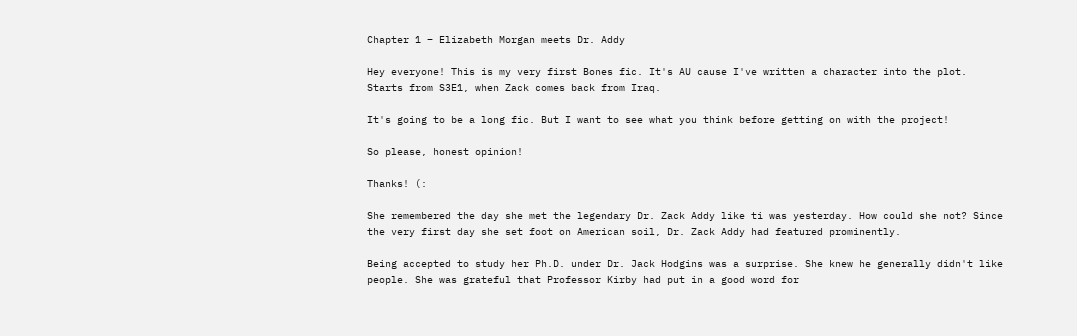Chapter 1 – Elizabeth Morgan meets Dr. Addy

Hey everyone! This is my very first Bones fic. It's AU cause I've written a character into the plot. Starts from S3E1, when Zack comes back from Iraq.

It's going to be a long fic. But I want to see what you think before getting on with the project!

So please, honest opinion!

Thanks! (:

She remembered the day she met the legendary Dr. Zack Addy like ti was yesterday. How could she not? Since the very first day she set foot on American soil, Dr. Zack Addy had featured prominently.

Being accepted to study her Ph.D. under Dr. Jack Hodgins was a surprise. She knew he generally didn't like people. She was grateful that Professor Kirby had put in a good word for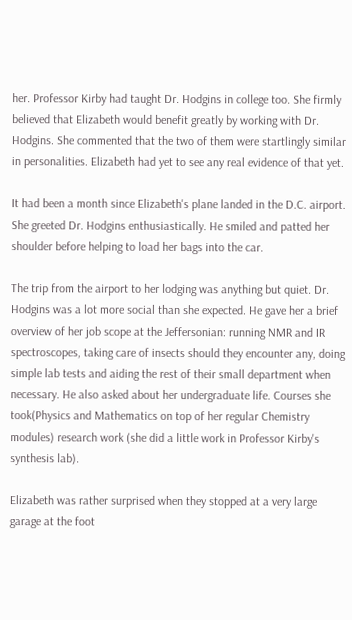her. Professor Kirby had taught Dr. Hodgins in college too. She firmly believed that Elizabeth would benefit greatly by working with Dr. Hodgins. She commented that the two of them were startlingly similar in personalities. Elizabeth had yet to see any real evidence of that yet.

It had been a month since Elizabeth's plane landed in the D.C. airport. She greeted Dr. Hodgins enthusiastically. He smiled and patted her shoulder before helping to load her bags into the car.

The trip from the airport to her lodging was anything but quiet. Dr. Hodgins was a lot more social than she expected. He gave her a brief overview of her job scope at the Jeffersonian: running NMR and IR spectroscopes, taking care of insects should they encounter any, doing simple lab tests and aiding the rest of their small department when necessary. He also asked about her undergraduate life. Courses she took(Physics and Mathematics on top of her regular Chemistry modules) research work (she did a little work in Professor Kirby's synthesis lab).

Elizabeth was rather surprised when they stopped at a very large garage at the foot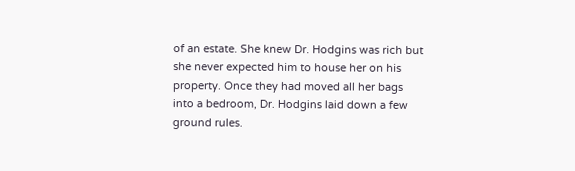of an estate. She knew Dr. Hodgins was rich but she never expected him to house her on his property. Once they had moved all her bags into a bedroom, Dr. Hodgins laid down a few ground rules.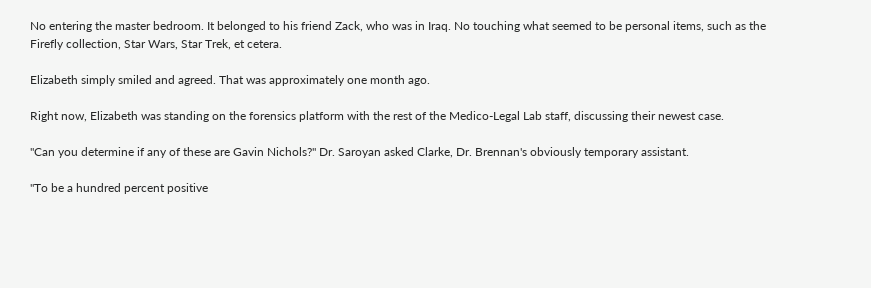No entering the master bedroom. It belonged to his friend Zack, who was in Iraq. No touching what seemed to be personal items, such as the Firefly collection, Star Wars, Star Trek, et cetera.

Elizabeth simply smiled and agreed. That was approximately one month ago.

Right now, Elizabeth was standing on the forensics platform with the rest of the Medico-Legal Lab staff, discussing their newest case.

"Can you determine if any of these are Gavin Nichols?" Dr. Saroyan asked Clarke, Dr. Brennan's obviously temporary assistant.

"To be a hundred percent positive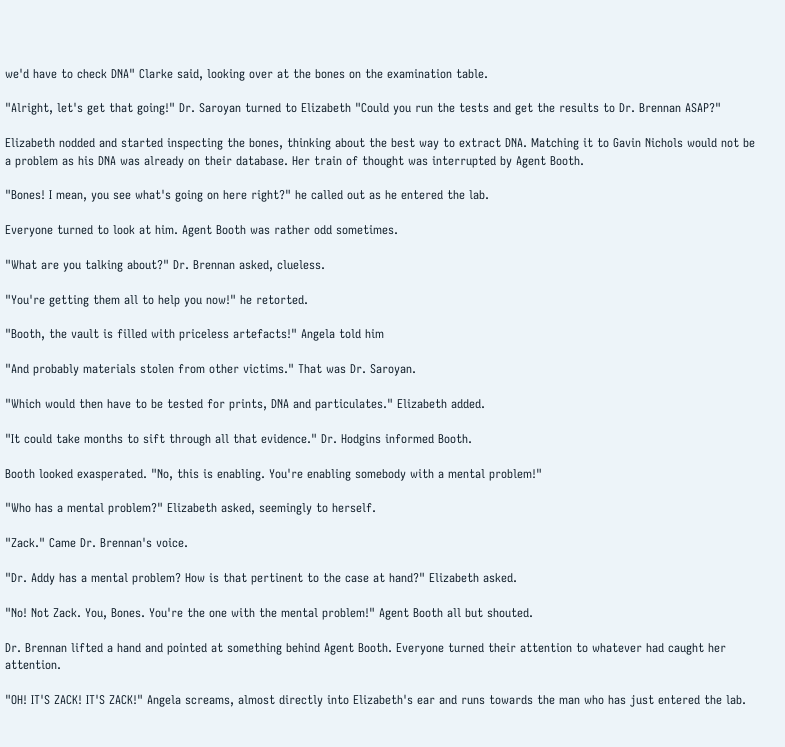we'd have to check DNA" Clarke said, looking over at the bones on the examination table.

"Alright, let's get that going!" Dr. Saroyan turned to Elizabeth "Could you run the tests and get the results to Dr. Brennan ASAP?"

Elizabeth nodded and started inspecting the bones, thinking about the best way to extract DNA. Matching it to Gavin Nichols would not be a problem as his DNA was already on their database. Her train of thought was interrupted by Agent Booth.

"Bones! I mean, you see what's going on here right?" he called out as he entered the lab.

Everyone turned to look at him. Agent Booth was rather odd sometimes.

"What are you talking about?" Dr. Brennan asked, clueless.

"You're getting them all to help you now!" he retorted.

"Booth, the vault is filled with priceless artefacts!" Angela told him

"And probably materials stolen from other victims." That was Dr. Saroyan.

"Which would then have to be tested for prints, DNA and particulates." Elizabeth added.

"It could take months to sift through all that evidence." Dr. Hodgins informed Booth.

Booth looked exasperated. "No, this is enabling. You're enabling somebody with a mental problem!"

"Who has a mental problem?" Elizabeth asked, seemingly to herself.

"Zack." Came Dr. Brennan's voice.

"Dr. Addy has a mental problem? How is that pertinent to the case at hand?" Elizabeth asked.

"No! Not Zack. You, Bones. You're the one with the mental problem!" Agent Booth all but shouted.

Dr. Brennan lifted a hand and pointed at something behind Agent Booth. Everyone turned their attention to whatever had caught her attention.

"OH! IT'S ZACK! IT'S ZACK!" Angela screams, almost directly into Elizabeth's ear and runs towards the man who has just entered the lab.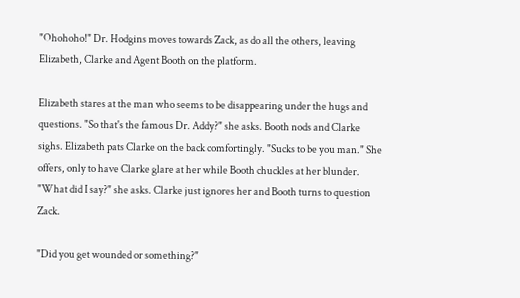"Ohohoho!" Dr. Hodgins moves towards Zack, as do all the others, leaving Elizabeth, Clarke and Agent Booth on the platform.

Elizabeth stares at the man who seems to be disappearing under the hugs and questions. "So that's the famous Dr. Addy?" she asks. Booth nods and Clarke sighs. Elizabeth pats Clarke on the back comfortingly. "Sucks to be you man." She offers, only to have Clarke glare at her while Booth chuckles at her blunder. "What did I say?" she asks. Clarke just ignores her and Booth turns to question Zack.

"Did you get wounded or something?"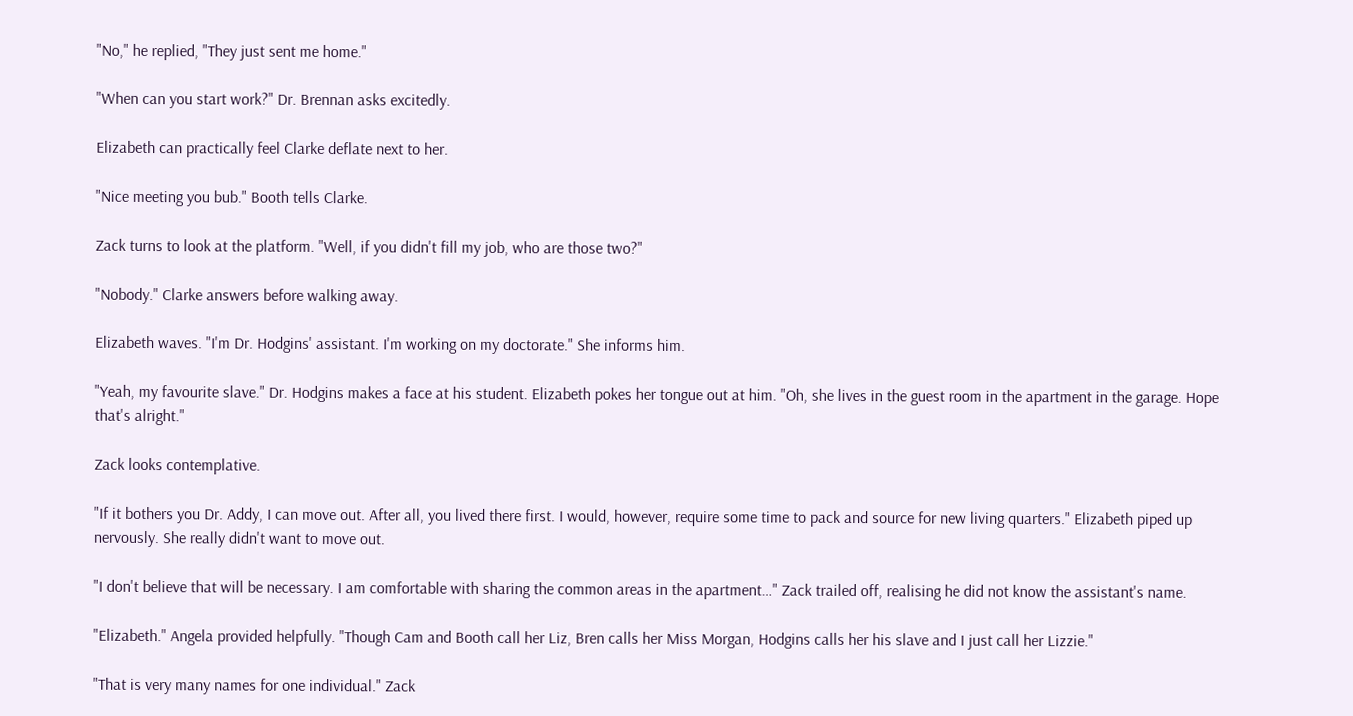"No," he replied, "They just sent me home."

"When can you start work?" Dr. Brennan asks excitedly.

Elizabeth can practically feel Clarke deflate next to her.

"Nice meeting you bub." Booth tells Clarke.

Zack turns to look at the platform. "Well, if you didn't fill my job, who are those two?"

"Nobody." Clarke answers before walking away.

Elizabeth waves. "I'm Dr. Hodgins' assistant. I'm working on my doctorate." She informs him.

"Yeah, my favourite slave." Dr. Hodgins makes a face at his student. Elizabeth pokes her tongue out at him. "Oh, she lives in the guest room in the apartment in the garage. Hope that's alright."

Zack looks contemplative.

"If it bothers you Dr. Addy, I can move out. After all, you lived there first. I would, however, require some time to pack and source for new living quarters." Elizabeth piped up nervously. She really didn't want to move out.

"I don't believe that will be necessary. I am comfortable with sharing the common areas in the apartment…" Zack trailed off, realising he did not know the assistant's name.

"Elizabeth." Angela provided helpfully. "Though Cam and Booth call her Liz, Bren calls her Miss Morgan, Hodgins calls her his slave and I just call her Lizzie."

"That is very many names for one individual." Zack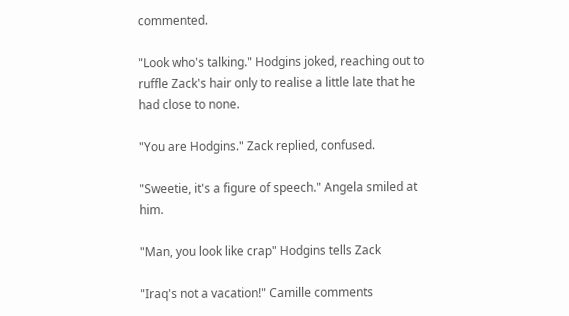commented.

"Look who's talking." Hodgins joked, reaching out to ruffle Zack's hair only to realise a little late that he had close to none.

"You are Hodgins." Zack replied, confused.

"Sweetie, it's a figure of speech." Angela smiled at him.

"Man, you look like crap" Hodgins tells Zack

"Iraq's not a vacation!" Camille comments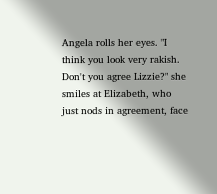Angela rolls her eyes. "I think you look very rakish. Don't you agree Lizzie?" she smiles at Elizabeth, who just nods in agreement, face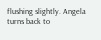flushing slightly. Angela turns back to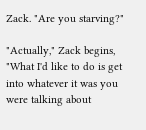Zack. "Are you starving?"

"Actually," Zack begins, "What I'd like to do is get into whatever it was you were talking about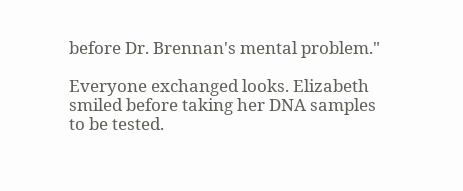before Dr. Brennan's mental problem."

Everyone exchanged looks. Elizabeth smiled before taking her DNA samples to be tested.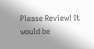Please Review! It would be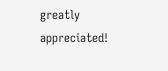greatly appreciated!